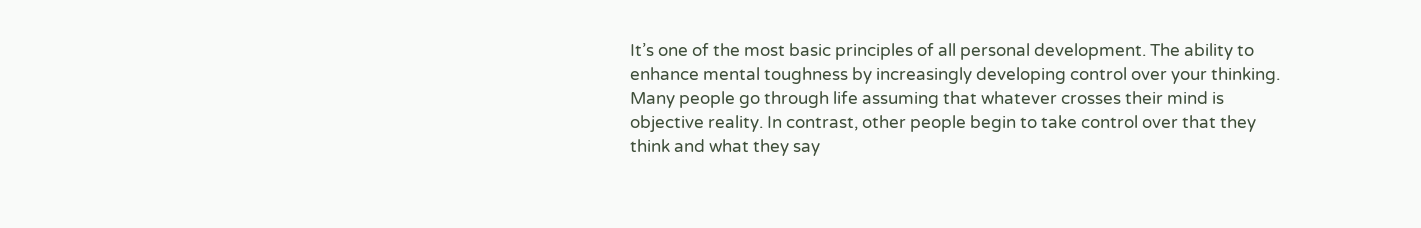It’s one of the most basic principles of all personal development. The ability to enhance mental toughness by increasingly developing control over your thinking. Many people go through life assuming that whatever crosses their mind is objective reality. In contrast, other people begin to take control over that they think and what they say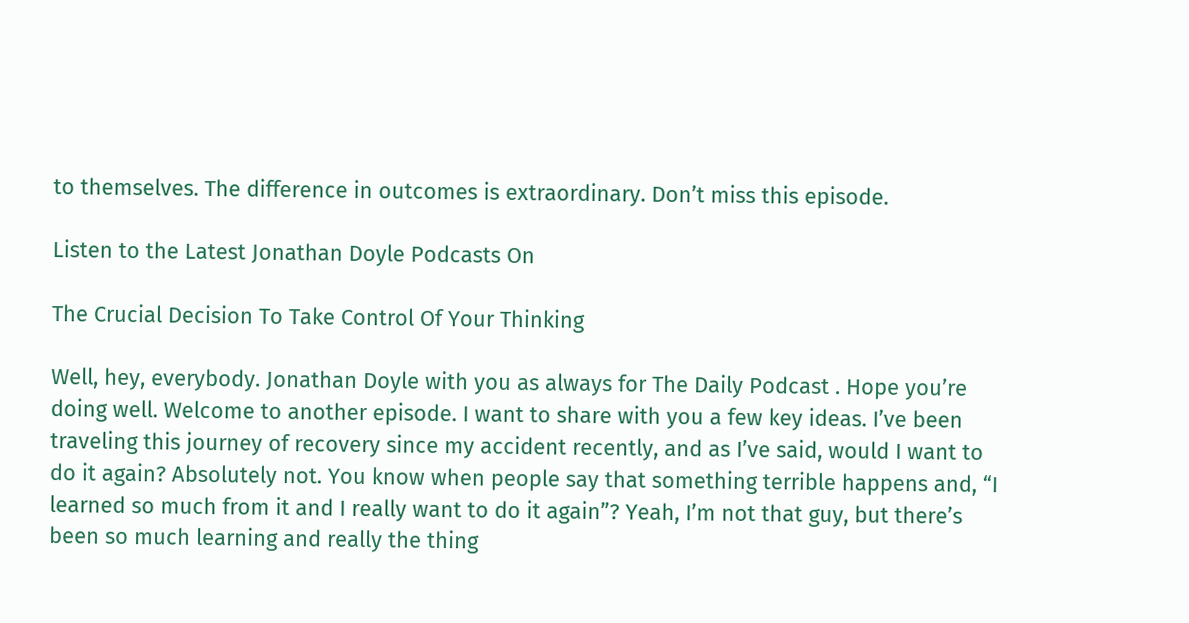to themselves. The difference in outcomes is extraordinary. Don’t miss this episode.

Listen to the Latest Jonathan Doyle Podcasts On

The Crucial Decision To Take Control Of Your Thinking

Well, hey, everybody. Jonathan Doyle with you as always for The Daily Podcast . Hope you’re doing well. Welcome to another episode. I want to share with you a few key ideas. I’ve been traveling this journey of recovery since my accident recently, and as I’ve said, would I want to do it again? Absolutely not. You know when people say that something terrible happens and, “I learned so much from it and I really want to do it again”? Yeah, I’m not that guy, but there’s been so much learning and really the thing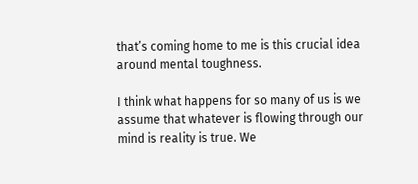that’s coming home to me is this crucial idea around mental toughness.

I think what happens for so many of us is we assume that whatever is flowing through our mind is reality is true. We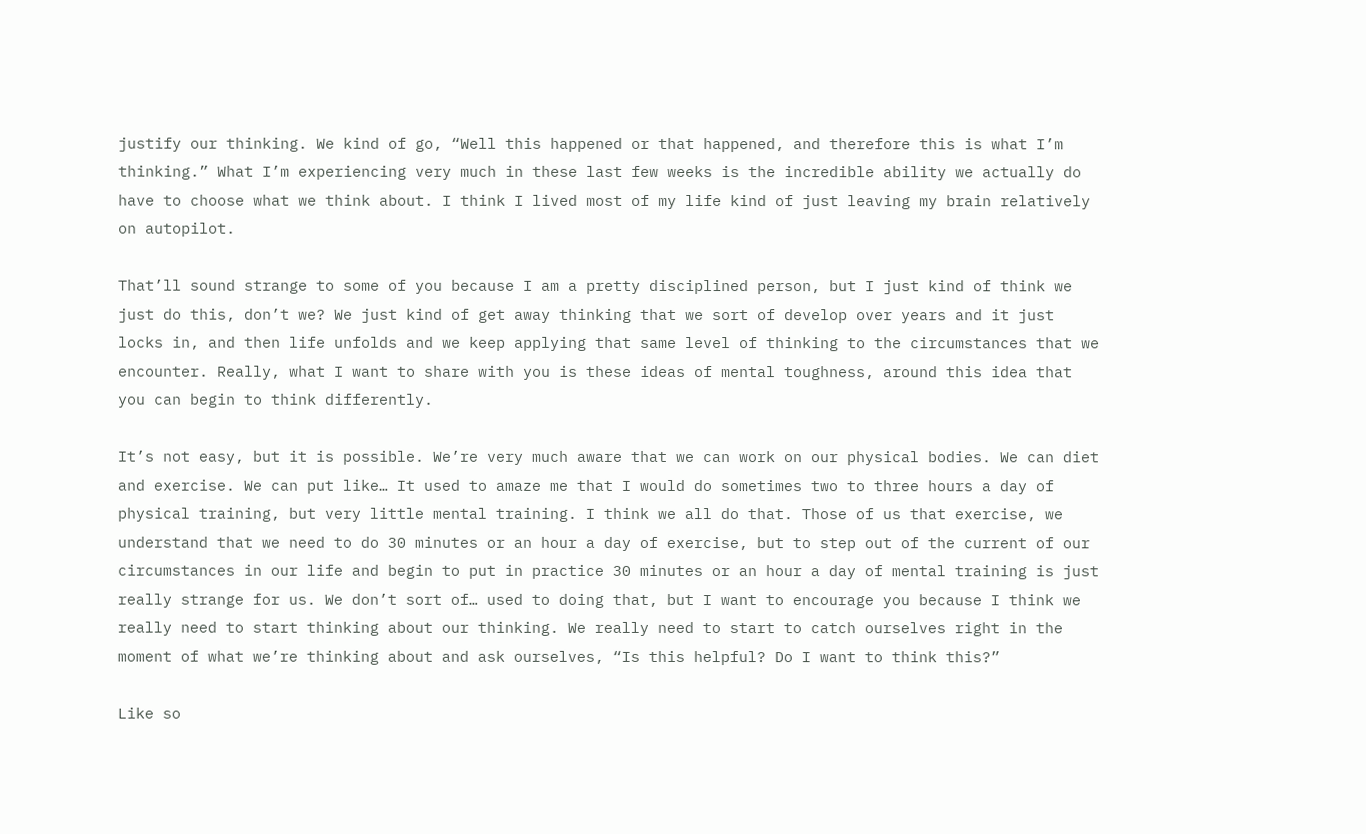justify our thinking. We kind of go, “Well this happened or that happened, and therefore this is what I’m thinking.” What I’m experiencing very much in these last few weeks is the incredible ability we actually do have to choose what we think about. I think I lived most of my life kind of just leaving my brain relatively on autopilot.

That’ll sound strange to some of you because I am a pretty disciplined person, but I just kind of think we just do this, don’t we? We just kind of get away thinking that we sort of develop over years and it just locks in, and then life unfolds and we keep applying that same level of thinking to the circumstances that we encounter. Really, what I want to share with you is these ideas of mental toughness, around this idea that you can begin to think differently.

It’s not easy, but it is possible. We’re very much aware that we can work on our physical bodies. We can diet and exercise. We can put like… It used to amaze me that I would do sometimes two to three hours a day of physical training, but very little mental training. I think we all do that. Those of us that exercise, we understand that we need to do 30 minutes or an hour a day of exercise, but to step out of the current of our circumstances in our life and begin to put in practice 30 minutes or an hour a day of mental training is just really strange for us. We don’t sort of… used to doing that, but I want to encourage you because I think we really need to start thinking about our thinking. We really need to start to catch ourselves right in the moment of what we’re thinking about and ask ourselves, “Is this helpful? Do I want to think this?”

Like so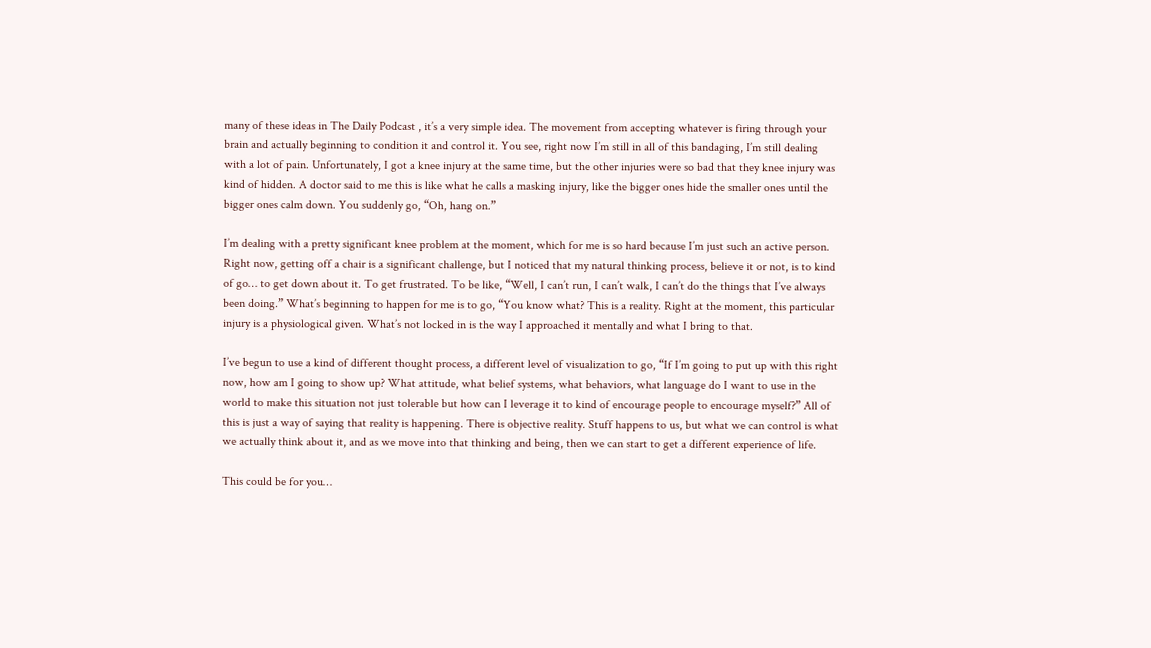many of these ideas in The Daily Podcast , it’s a very simple idea. The movement from accepting whatever is firing through your brain and actually beginning to condition it and control it. You see, right now I’m still in all of this bandaging, I’m still dealing with a lot of pain. Unfortunately, I got a knee injury at the same time, but the other injuries were so bad that they knee injury was kind of hidden. A doctor said to me this is like what he calls a masking injury, like the bigger ones hide the smaller ones until the bigger ones calm down. You suddenly go, “Oh, hang on.”

I’m dealing with a pretty significant knee problem at the moment, which for me is so hard because I’m just such an active person. Right now, getting off a chair is a significant challenge, but I noticed that my natural thinking process, believe it or not, is to kind of go… to get down about it. To get frustrated. To be like, “Well, I can’t run, I can’t walk, I can’t do the things that I’ve always been doing.” What’s beginning to happen for me is to go, “You know what? This is a reality. Right at the moment, this particular injury is a physiological given. What’s not locked in is the way I approached it mentally and what I bring to that.

I’ve begun to use a kind of different thought process, a different level of visualization to go, “If I’m going to put up with this right now, how am I going to show up? What attitude, what belief systems, what behaviors, what language do I want to use in the world to make this situation not just tolerable but how can I leverage it to kind of encourage people to encourage myself?” All of this is just a way of saying that reality is happening. There is objective reality. Stuff happens to us, but what we can control is what we actually think about it, and as we move into that thinking and being, then we can start to get a different experience of life.

This could be for you…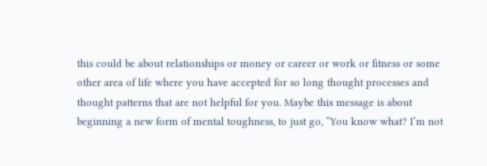this could be about relationships or money or career or work or fitness or some other area of life where you have accepted for so long thought processes and thought patterns that are not helpful for you. Maybe this message is about beginning a new form of mental toughness, to just go, “You know what? I’m not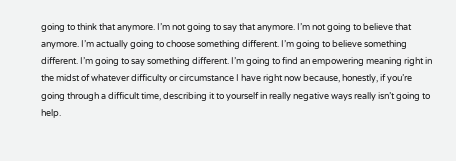going to think that anymore. I’m not going to say that anymore. I’m not going to believe that anymore. I’m actually going to choose something different. I’m going to believe something different. I’m going to say something different. I’m going to find an empowering meaning right in the midst of whatever difficulty or circumstance I have right now because, honestly, if you’re going through a difficult time, describing it to yourself in really negative ways really isn’t going to help.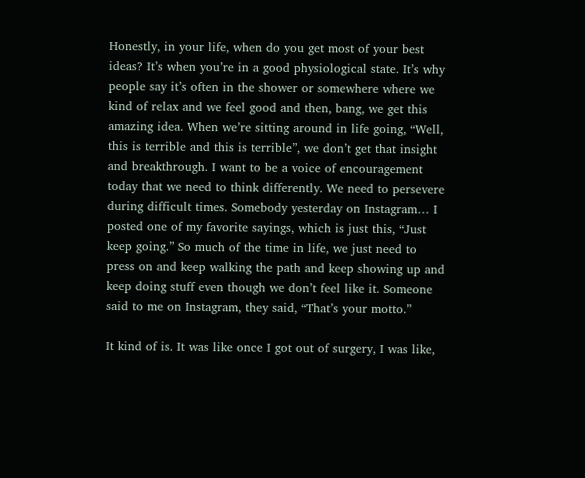Honestly, in your life, when do you get most of your best ideas? It’s when you’re in a good physiological state. It’s why people say it’s often in the shower or somewhere where we kind of relax and we feel good and then, bang, we get this amazing idea. When we’re sitting around in life going, “Well, this is terrible and this is terrible”, we don’t get that insight and breakthrough. I want to be a voice of encouragement today that we need to think differently. We need to persevere during difficult times. Somebody yesterday on Instagram… I posted one of my favorite sayings, which is just this, “Just keep going.” So much of the time in life, we just need to press on and keep walking the path and keep showing up and keep doing stuff even though we don’t feel like it. Someone said to me on Instagram, they said, “That’s your motto.”

It kind of is. It was like once I got out of surgery, I was like,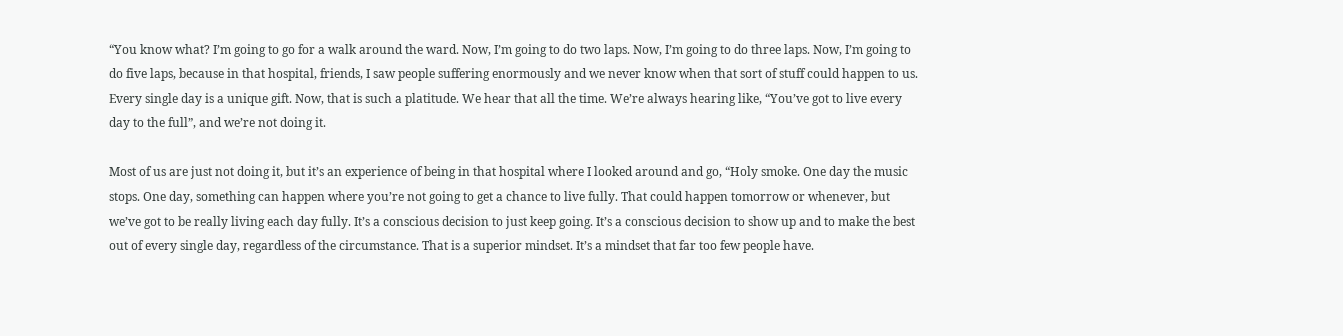“You know what? I’m going to go for a walk around the ward. Now, I’m going to do two laps. Now, I’m going to do three laps. Now, I’m going to do five laps, because in that hospital, friends, I saw people suffering enormously and we never know when that sort of stuff could happen to us. Every single day is a unique gift. Now, that is such a platitude. We hear that all the time. We’re always hearing like, “You’ve got to live every day to the full”, and we’re not doing it.

Most of us are just not doing it, but it’s an experience of being in that hospital where I looked around and go, “Holy smoke. One day the music stops. One day, something can happen where you’re not going to get a chance to live fully. That could happen tomorrow or whenever, but we’ve got to be really living each day fully. It’s a conscious decision to just keep going. It’s a conscious decision to show up and to make the best out of every single day, regardless of the circumstance. That is a superior mindset. It’s a mindset that far too few people have.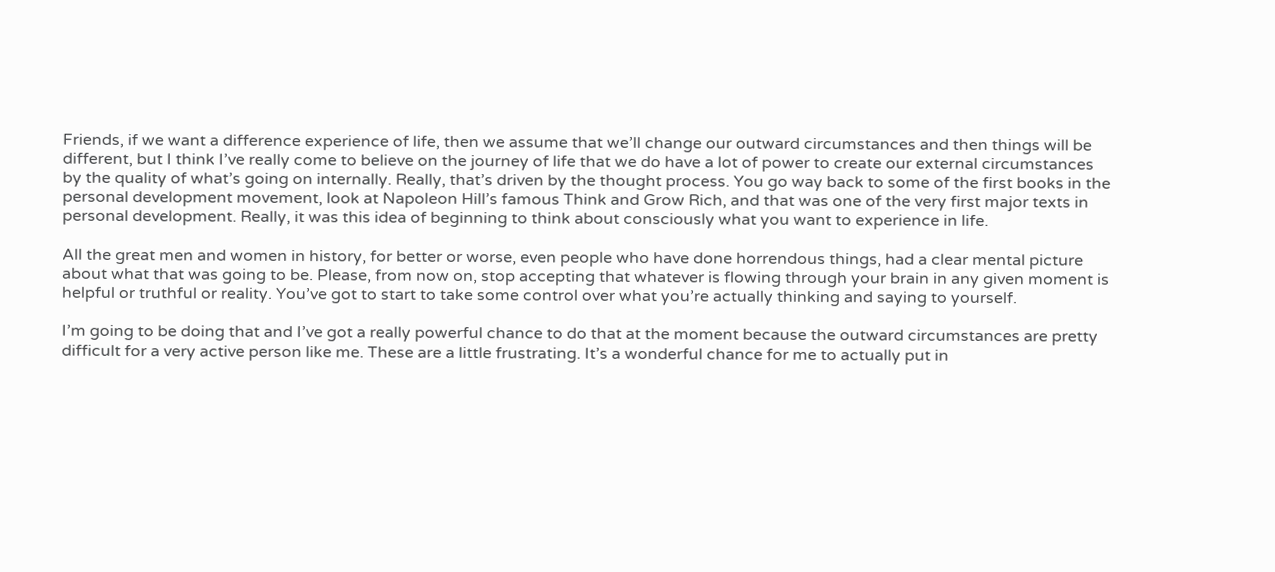Friends, if we want a difference experience of life, then we assume that we’ll change our outward circumstances and then things will be different, but I think I’ve really come to believe on the journey of life that we do have a lot of power to create our external circumstances by the quality of what’s going on internally. Really, that’s driven by the thought process. You go way back to some of the first books in the personal development movement, look at Napoleon Hill’s famous Think and Grow Rich, and that was one of the very first major texts in personal development. Really, it was this idea of beginning to think about consciously what you want to experience in life.

All the great men and women in history, for better or worse, even people who have done horrendous things, had a clear mental picture about what that was going to be. Please, from now on, stop accepting that whatever is flowing through your brain in any given moment is helpful or truthful or reality. You’ve got to start to take some control over what you’re actually thinking and saying to yourself.

I’m going to be doing that and I’ve got a really powerful chance to do that at the moment because the outward circumstances are pretty difficult for a very active person like me. These are a little frustrating. It’s a wonderful chance for me to actually put in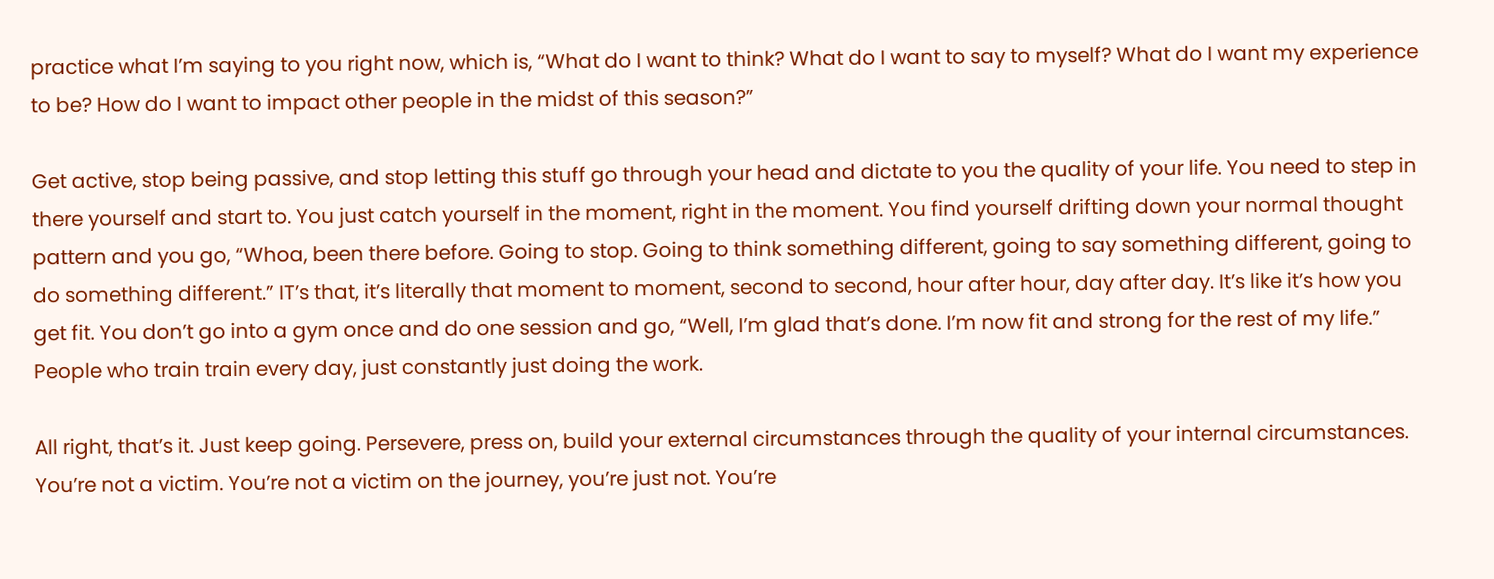practice what I’m saying to you right now, which is, “What do I want to think? What do I want to say to myself? What do I want my experience to be? How do I want to impact other people in the midst of this season?”

Get active, stop being passive, and stop letting this stuff go through your head and dictate to you the quality of your life. You need to step in there yourself and start to. You just catch yourself in the moment, right in the moment. You find yourself drifting down your normal thought pattern and you go, “Whoa, been there before. Going to stop. Going to think something different, going to say something different, going to do something different.” IT’s that, it’s literally that moment to moment, second to second, hour after hour, day after day. It’s like it’s how you get fit. You don’t go into a gym once and do one session and go, “Well, I’m glad that’s done. I’m now fit and strong for the rest of my life.” People who train train every day, just constantly just doing the work.

All right, that’s it. Just keep going. Persevere, press on, build your external circumstances through the quality of your internal circumstances. You’re not a victim. You’re not a victim on the journey, you’re just not. You’re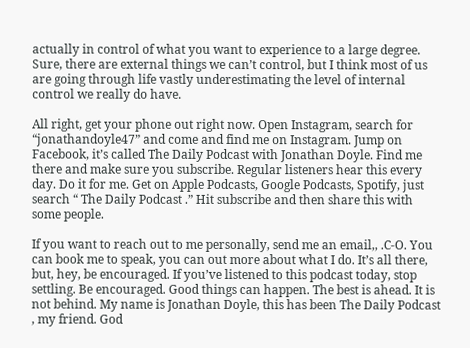actually in control of what you want to experience to a large degree. Sure, there are external things we can’t control, but I think most of us are going through life vastly underestimating the level of internal control we really do have.

All right, get your phone out right now. Open Instagram, search for “jonathandoyle47” and come and find me on Instagram. Jump on Facebook, it’s called The Daily Podcast with Jonathan Doyle. Find me there and make sure you subscribe. Regular listeners hear this every day. Do it for me. Get on Apple Podcasts, Google Podcasts, Spotify, just search “ The Daily Podcast .” Hit subscribe and then share this with some people.

If you want to reach out to me personally, send me an email,, .C-O. You can book me to speak, you can out more about what I do. It’s all there, but, hey, be encouraged. If you’ve listened to this podcast today, stop settling. Be encouraged. Good things can happen. The best is ahead. It is not behind. My name is Jonathan Doyle, this has been The Daily Podcast , my friend. God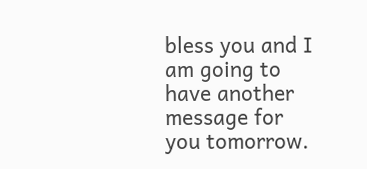bless you and I am going to have another message for you tomorrow.